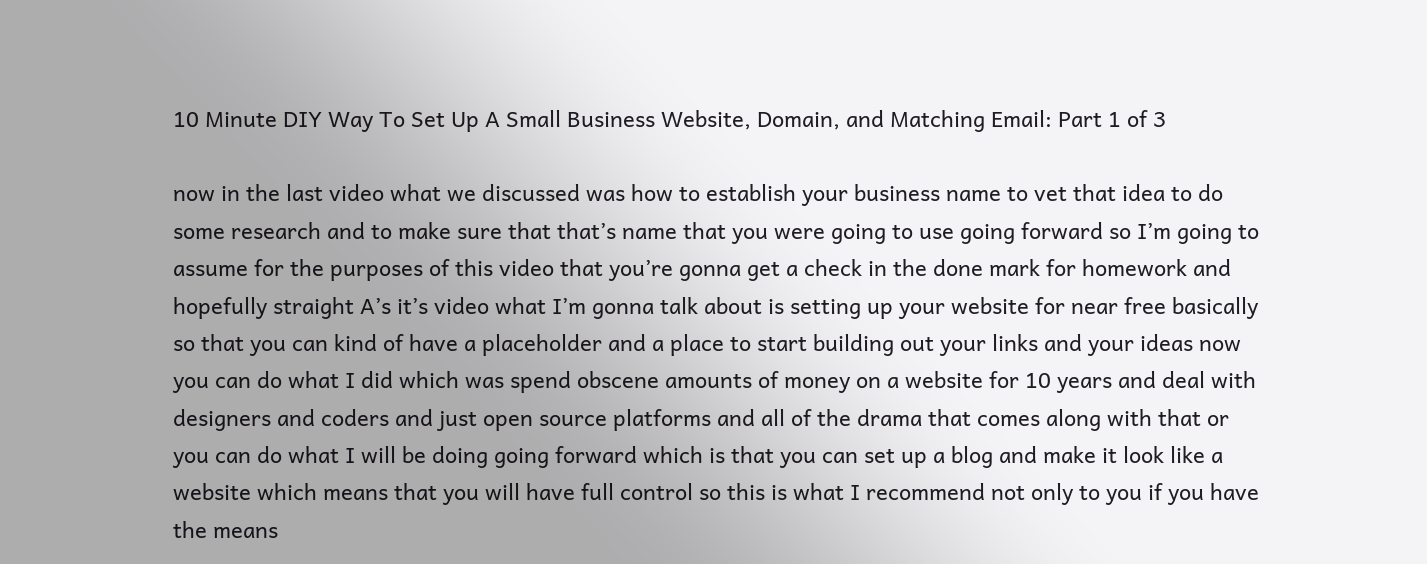10 Minute DIY Way To Set Up A Small Business Website, Domain, and Matching Email: Part 1 of 3

now in the last video what we discussed was how to establish your business name to vet that idea to do some research and to make sure that that’s name that you were going to use going forward so I’m going to assume for the purposes of this video that you’re gonna get a check in the done mark for homework and hopefully straight A’s it’s video what I’m gonna talk about is setting up your website for near free basically so that you can kind of have a placeholder and a place to start building out your links and your ideas now you can do what I did which was spend obscene amounts of money on a website for 10 years and deal with designers and coders and just open source platforms and all of the drama that comes along with that or you can do what I will be doing going forward which is that you can set up a blog and make it look like a website which means that you will have full control so this is what I recommend not only to you if you have the means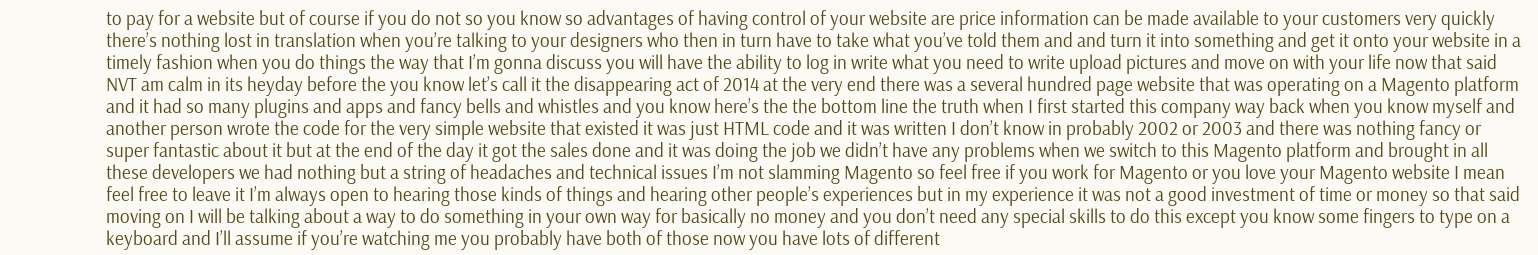to pay for a website but of course if you do not so you know so advantages of having control of your website are price information can be made available to your customers very quickly there’s nothing lost in translation when you’re talking to your designers who then in turn have to take what you’ve told them and and turn it into something and get it onto your website in a timely fashion when you do things the way that I’m gonna discuss you will have the ability to log in write what you need to write upload pictures and move on with your life now that said NVT am calm in its heyday before the you know let’s call it the disappearing act of 2014 at the very end there was a several hundred page website that was operating on a Magento platform and it had so many plugins and apps and fancy bells and whistles and you know here’s the the bottom line the truth when I first started this company way back when you know myself and another person wrote the code for the very simple website that existed it was just HTML code and it was written I don’t know in probably 2002 or 2003 and there was nothing fancy or super fantastic about it but at the end of the day it got the sales done and it was doing the job we didn’t have any problems when we switch to this Magento platform and brought in all these developers we had nothing but a string of headaches and technical issues I’m not slamming Magento so feel free if you work for Magento or you love your Magento website I mean feel free to leave it I’m always open to hearing those kinds of things and hearing other people’s experiences but in my experience it was not a good investment of time or money so that said moving on I will be talking about a way to do something in your own way for basically no money and you don’t need any special skills to do this except you know some fingers to type on a keyboard and I’ll assume if you’re watching me you probably have both of those now you have lots of different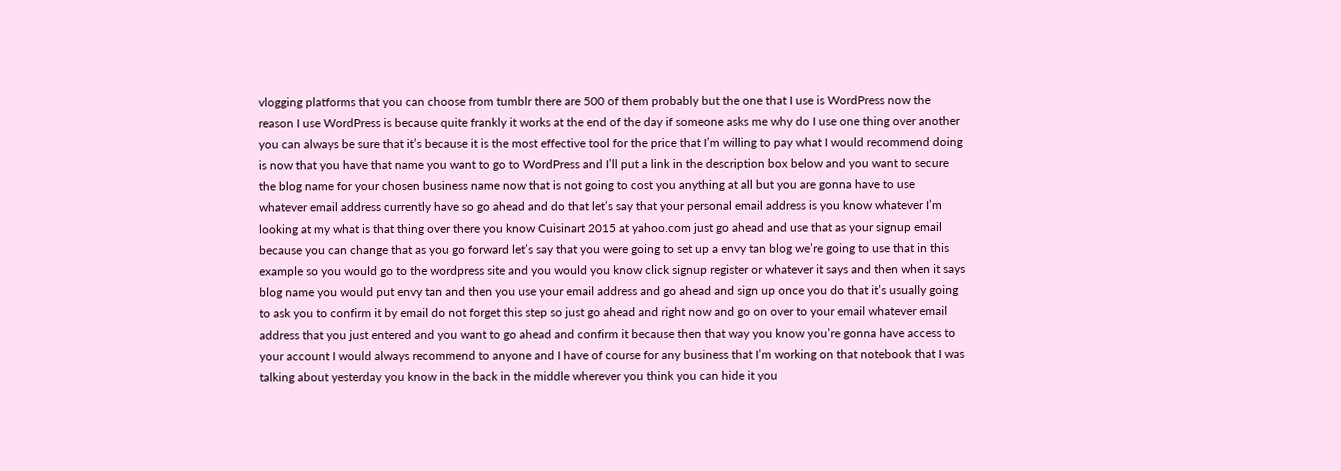vlogging platforms that you can choose from tumblr there are 500 of them probably but the one that I use is WordPress now the reason I use WordPress is because quite frankly it works at the end of the day if someone asks me why do I use one thing over another you can always be sure that it’s because it is the most effective tool for the price that I’m willing to pay what I would recommend doing is now that you have that name you want to go to WordPress and I’ll put a link in the description box below and you want to secure the blog name for your chosen business name now that is not going to cost you anything at all but you are gonna have to use whatever email address currently have so go ahead and do that let’s say that your personal email address is you know whatever I’m looking at my what is that thing over there you know Cuisinart 2015 at yahoo.com just go ahead and use that as your signup email because you can change that as you go forward let’s say that you were going to set up a envy tan blog we’re going to use that in this example so you would go to the wordpress site and you would you know click signup register or whatever it says and then when it says blog name you would put envy tan and then you use your email address and go ahead and sign up once you do that it’s usually going to ask you to confirm it by email do not forget this step so just go ahead and right now and go on over to your email whatever email address that you just entered and you want to go ahead and confirm it because then that way you know you’re gonna have access to your account I would always recommend to anyone and I have of course for any business that I’m working on that notebook that I was talking about yesterday you know in the back in the middle wherever you think you can hide it you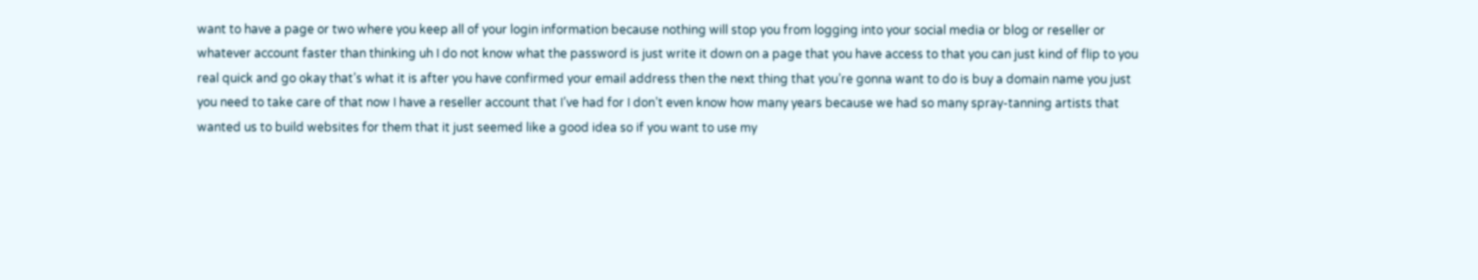want to have a page or two where you keep all of your login information because nothing will stop you from logging into your social media or blog or reseller or whatever account faster than thinking uh I do not know what the password is just write it down on a page that you have access to that you can just kind of flip to you real quick and go okay that’s what it is after you have confirmed your email address then the next thing that you’re gonna want to do is buy a domain name you just you need to take care of that now I have a reseller account that I’ve had for I don’t even know how many years because we had so many spray-tanning artists that wanted us to build websites for them that it just seemed like a good idea so if you want to use my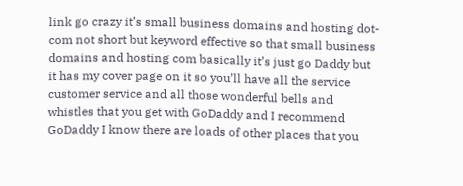link go crazy it’s small business domains and hosting dot-com not short but keyword effective so that small business domains and hosting com basically it’s just go Daddy but it has my cover page on it so you’ll have all the service customer service and all those wonderful bells and whistles that you get with GoDaddy and I recommend GoDaddy I know there are loads of other places that you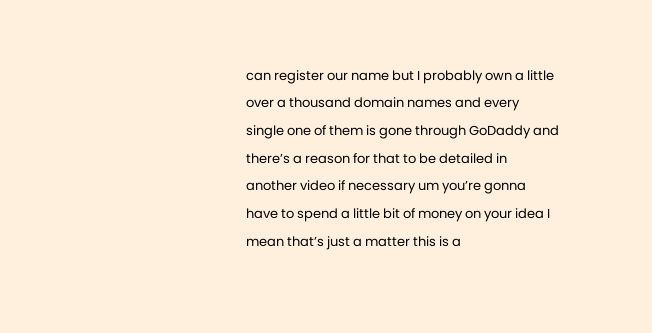can register our name but I probably own a little over a thousand domain names and every single one of them is gone through GoDaddy and there’s a reason for that to be detailed in another video if necessary um you’re gonna have to spend a little bit of money on your idea I mean that’s just a matter this is a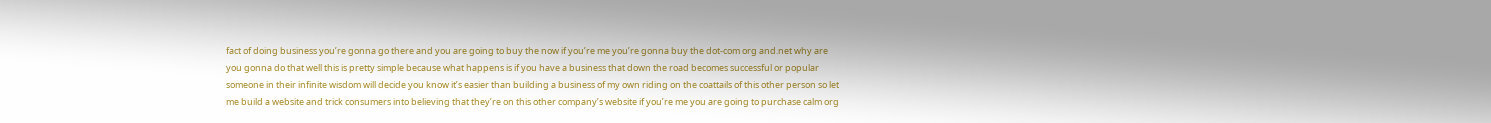fact of doing business you’re gonna go there and you are going to buy the now if you’re me you’re gonna buy the dot-com org and.net why are you gonna do that well this is pretty simple because what happens is if you have a business that down the road becomes successful or popular someone in their infinite wisdom will decide you know it’s easier than building a business of my own riding on the coattails of this other person so let me build a website and trick consumers into believing that they’re on this other company’s website if you’re me you are going to purchase calm org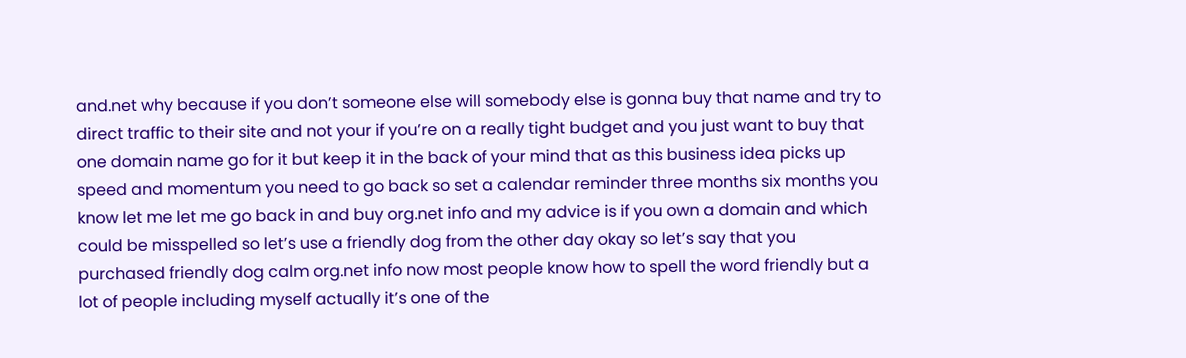and.net why because if you don’t someone else will somebody else is gonna buy that name and try to direct traffic to their site and not your if you’re on a really tight budget and you just want to buy that one domain name go for it but keep it in the back of your mind that as this business idea picks up speed and momentum you need to go back so set a calendar reminder three months six months you know let me let me go back in and buy org.net info and my advice is if you own a domain and which could be misspelled so let’s use a friendly dog from the other day okay so let’s say that you purchased friendly dog calm org.net info now most people know how to spell the word friendly but a lot of people including myself actually it’s one of the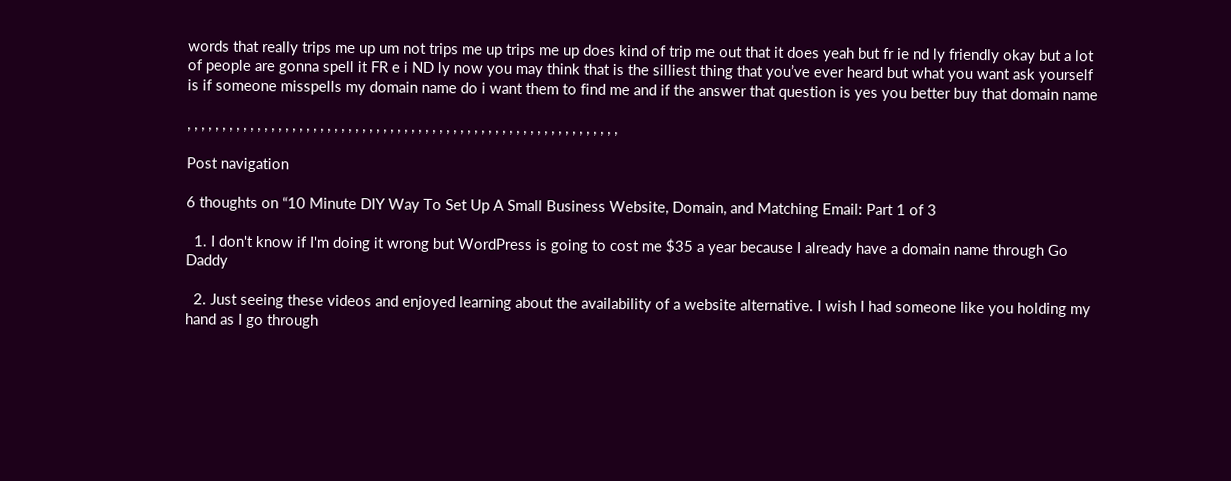words that really trips me up um not trips me up trips me up does kind of trip me out that it does yeah but fr ie nd ly friendly okay but a lot of people are gonna spell it FR e i ND ly now you may think that is the silliest thing that you’ve ever heard but what you want ask yourself is if someone misspells my domain name do i want them to find me and if the answer that question is yes you better buy that domain name

, , , , , , , , , , , , , , , , , , , , , , , , , , , , , , , , , , , , , , , , , , , , , , , , , , , , , , , , , , , , , ,

Post navigation

6 thoughts on “10 Minute DIY Way To Set Up A Small Business Website, Domain, and Matching Email: Part 1 of 3

  1. I don't know if I'm doing it wrong but WordPress is going to cost me $35 a year because I already have a domain name through Go Daddy

  2. Just seeing these videos and enjoyed learning about the availability of a website alternative. I wish I had someone like you holding my hand as I go through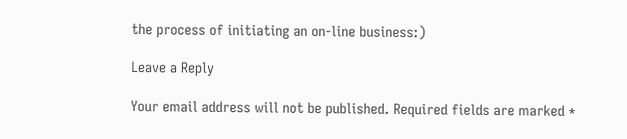the process of initiating an on-line business:)

Leave a Reply

Your email address will not be published. Required fields are marked *